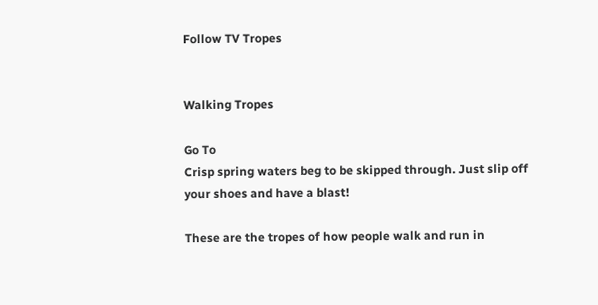Follow TV Tropes


Walking Tropes

Go To
Crisp spring waters beg to be skipped through. Just slip off your shoes and have a blast!

These are the tropes of how people walk and run in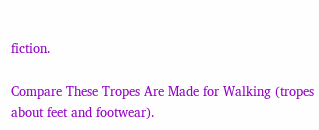fiction.

Compare These Tropes Are Made for Walking (tropes about feet and footwear).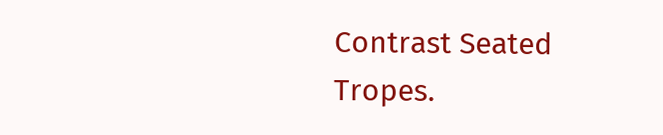Contrast Seated Tropes.